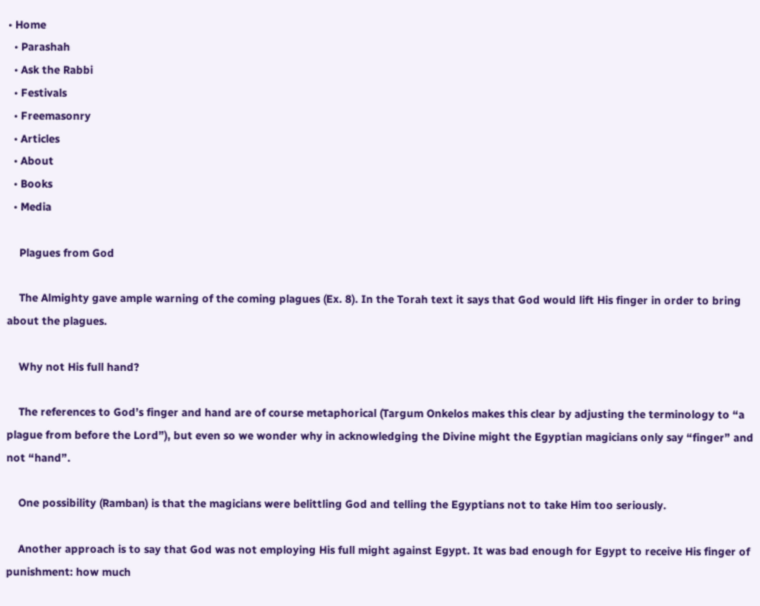• Home
  • Parashah
  • Ask the Rabbi
  • Festivals
  • Freemasonry
  • Articles
  • About
  • Books
  • Media

    Plagues from God

    The Almighty gave ample warning of the coming plagues (Ex. 8). In the Torah text it says that God would lift His finger in order to bring about the plagues.

    Why not His full hand?

    The references to God’s finger and hand are of course metaphorical (Targum Onkelos makes this clear by adjusting the terminology to “a plague from before the Lord”), but even so we wonder why in acknowledging the Divine might the Egyptian magicians only say “finger” and not “hand”.

    One possibility (Ramban) is that the magicians were belittling God and telling the Egyptians not to take Him too seriously.

    Another approach is to say that God was not employing His full might against Egypt. It was bad enough for Egypt to receive His finger of punishment: how much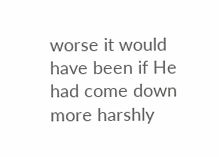worse it would have been if He had come down more harshly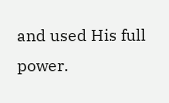and used His full power.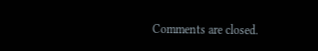Comments are closed.